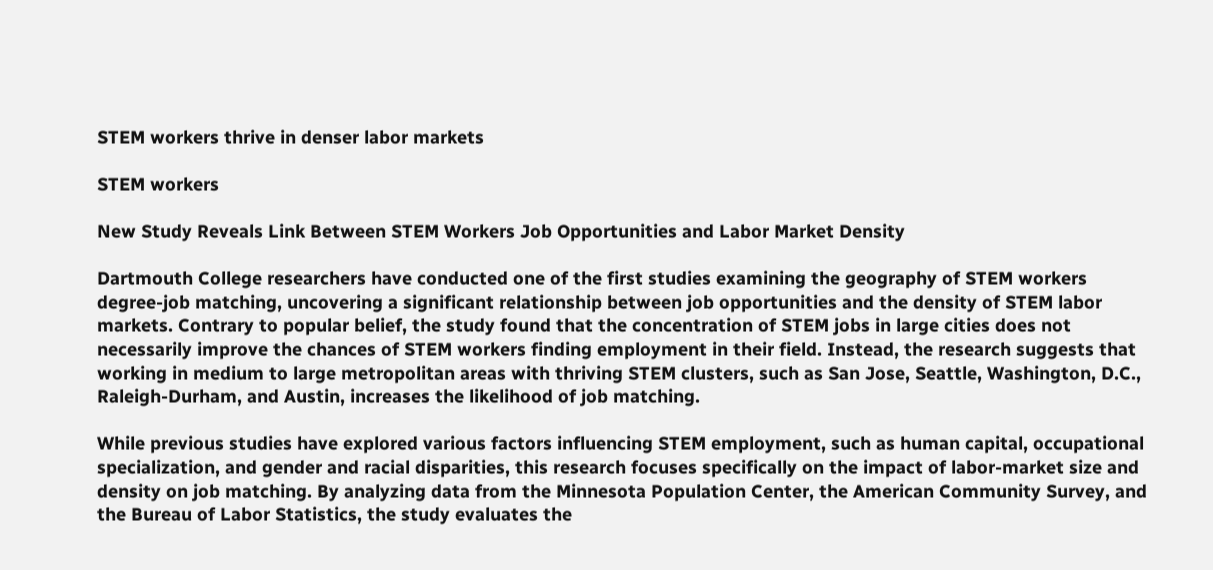STEM workers thrive in denser labor markets

STEM workers

New Study Reveals Link Between STEM Workers Job Opportunities and Labor Market Density

Dartmouth College researchers have conducted one of the first studies examining the geography of STEM workers degree-job matching, uncovering a significant relationship between job opportunities and the density of STEM labor markets. Contrary to popular belief, the study found that the concentration of STEM jobs in large cities does not necessarily improve the chances of STEM workers finding employment in their field. Instead, the research suggests that working in medium to large metropolitan areas with thriving STEM clusters, such as San Jose, Seattle, Washington, D.C., Raleigh-Durham, and Austin, increases the likelihood of job matching.

While previous studies have explored various factors influencing STEM employment, such as human capital, occupational specialization, and gender and racial disparities, this research focuses specifically on the impact of labor-market size and density on job matching. By analyzing data from the Minnesota Population Center, the American Community Survey, and the Bureau of Labor Statistics, the study evaluates the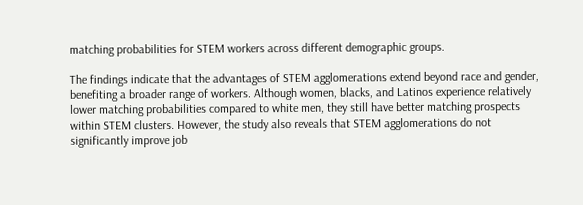matching probabilities for STEM workers across different demographic groups.

The findings indicate that the advantages of STEM agglomerations extend beyond race and gender, benefiting a broader range of workers. Although women, blacks, and Latinos experience relatively lower matching probabilities compared to white men, they still have better matching prospects within STEM clusters. However, the study also reveals that STEM agglomerations do not significantly improve job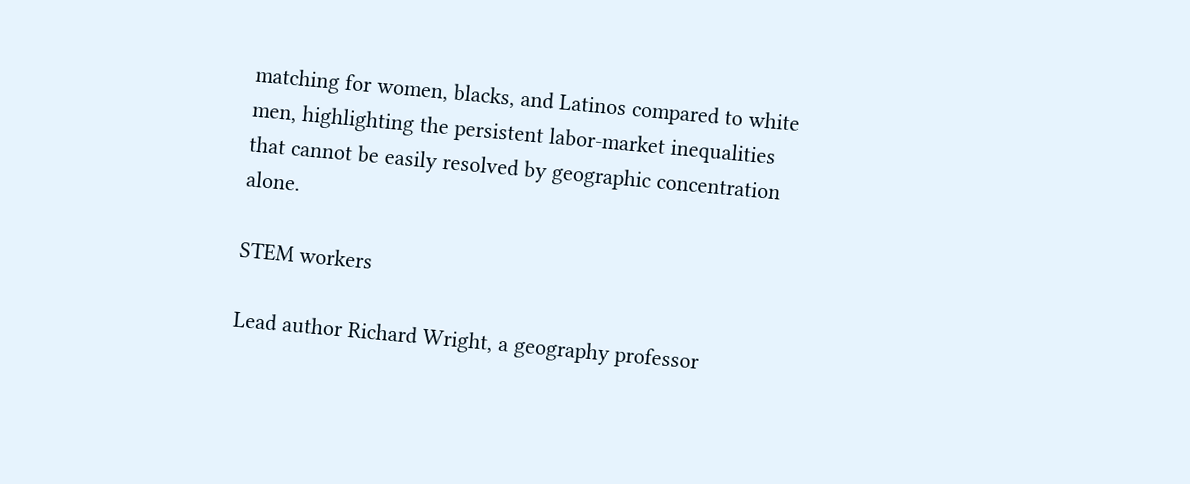matching for women, blacks, and Latinos compared to white men, highlighting the persistent labor-market inequalities that cannot be easily resolved by geographic concentration alone.

STEM workers

Lead author Richard Wright, a geography professor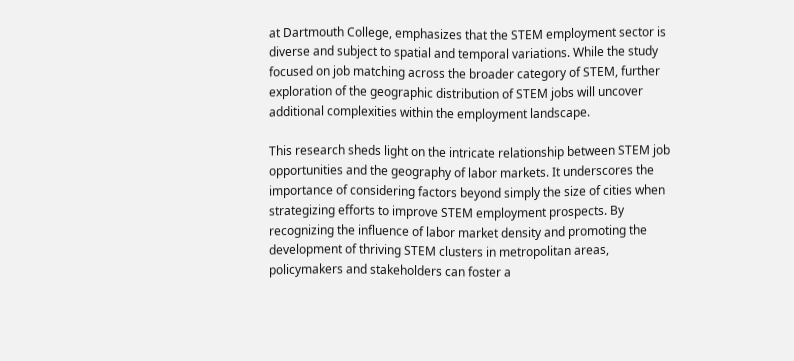at Dartmouth College, emphasizes that the STEM employment sector is diverse and subject to spatial and temporal variations. While the study focused on job matching across the broader category of STEM, further exploration of the geographic distribution of STEM jobs will uncover additional complexities within the employment landscape.

This research sheds light on the intricate relationship between STEM job opportunities and the geography of labor markets. It underscores the importance of considering factors beyond simply the size of cities when strategizing efforts to improve STEM employment prospects. By recognizing the influence of labor market density and promoting the development of thriving STEM clusters in metropolitan areas, policymakers and stakeholders can foster a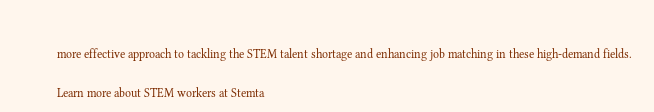more effective approach to tackling the STEM talent shortage and enhancing job matching in these high-demand fields.

Learn more about STEM workers at Stemta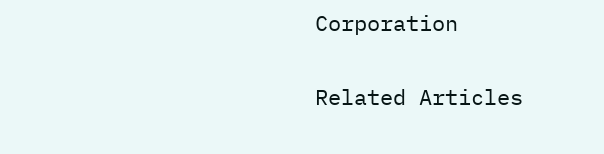Corporation

Related Articles